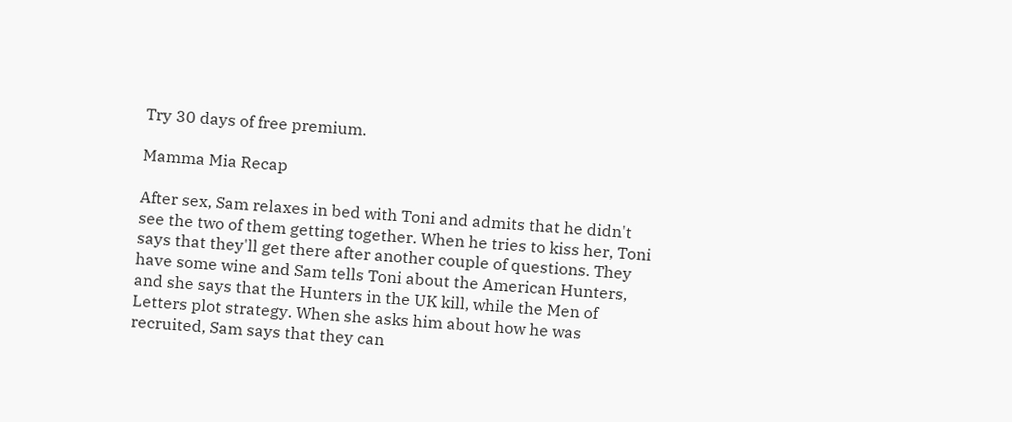Try 30 days of free premium.

Mamma Mia Recap

After sex, Sam relaxes in bed with Toni and admits that he didn't see the two of them getting together. When he tries to kiss her, Toni says that they'll get there after another couple of questions. They have some wine and Sam tells Toni about the American Hunters, and she says that the Hunters in the UK kill, while the Men of Letters plot strategy. When she asks him about how he was recruited, Sam says that they can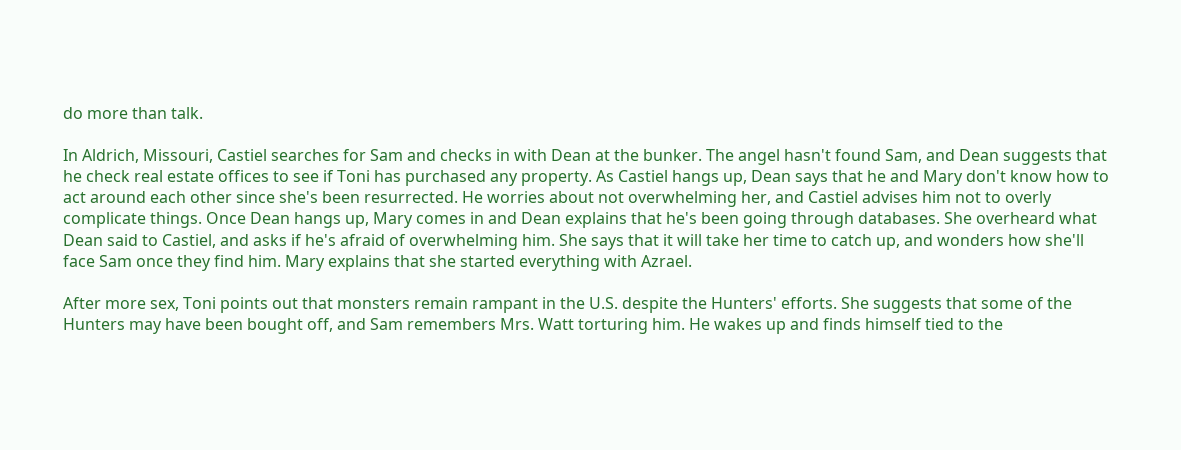do more than talk.

In Aldrich, Missouri, Castiel searches for Sam and checks in with Dean at the bunker. The angel hasn't found Sam, and Dean suggests that he check real estate offices to see if Toni has purchased any property. As Castiel hangs up, Dean says that he and Mary don't know how to act around each other since she's been resurrected. He worries about not overwhelming her, and Castiel advises him not to overly complicate things. Once Dean hangs up, Mary comes in and Dean explains that he's been going through databases. She overheard what Dean said to Castiel, and asks if he's afraid of overwhelming him. She says that it will take her time to catch up, and wonders how she'll face Sam once they find him. Mary explains that she started everything with Azrael.

After more sex, Toni points out that monsters remain rampant in the U.S. despite the Hunters' efforts. She suggests that some of the Hunters may have been bought off, and Sam remembers Mrs. Watt torturing him. He wakes up and finds himself tied to the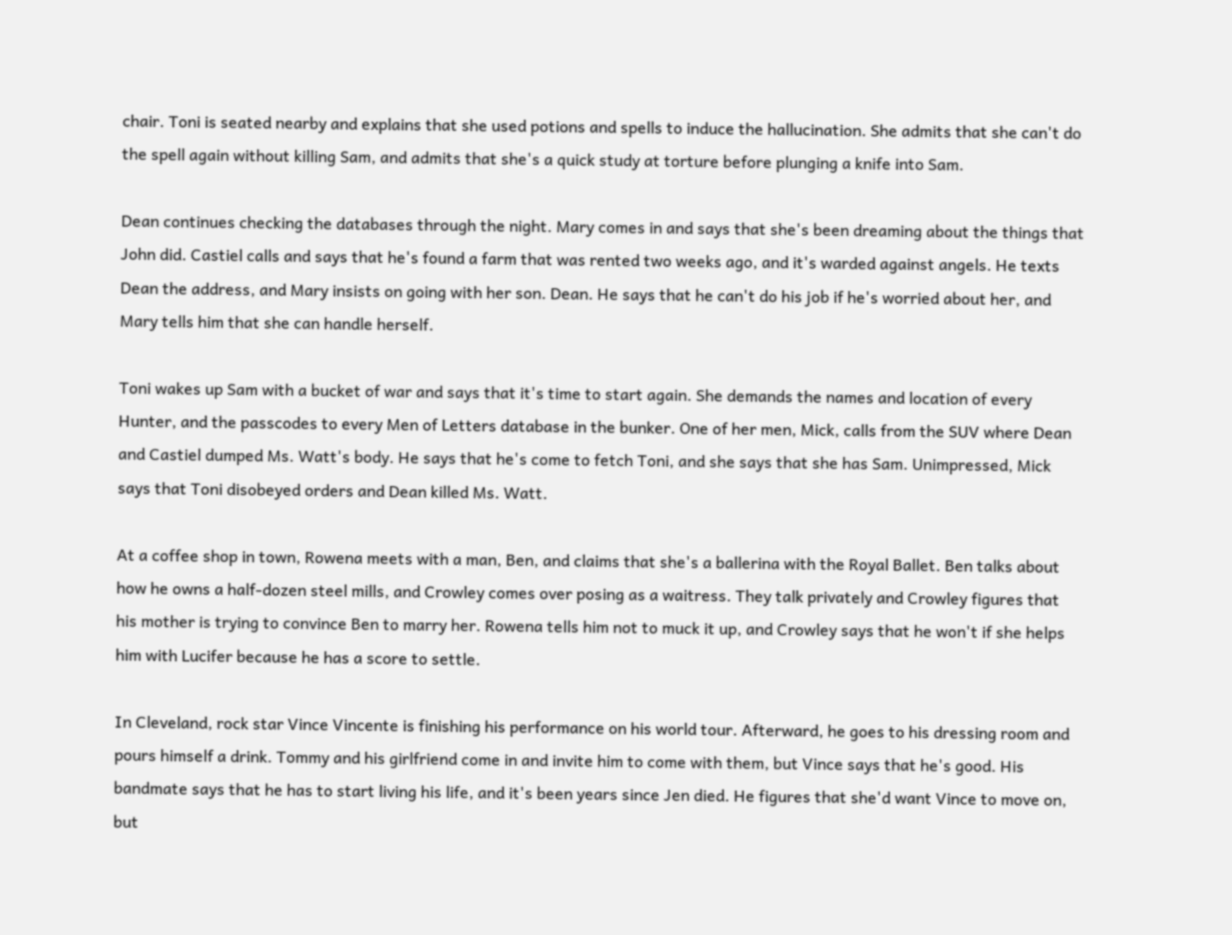chair. Toni is seated nearby and explains that she used potions and spells to induce the hallucination. She admits that she can't do the spell again without killing Sam, and admits that she's a quick study at torture before plunging a knife into Sam.

Dean continues checking the databases through the night. Mary comes in and says that she's been dreaming about the things that John did. Castiel calls and says that he's found a farm that was rented two weeks ago, and it's warded against angels. He texts Dean the address, and Mary insists on going with her son. Dean. He says that he can't do his job if he's worried about her, and Mary tells him that she can handle herself.

Toni wakes up Sam with a bucket of war and says that it's time to start again. She demands the names and location of every Hunter, and the passcodes to every Men of Letters database in the bunker. One of her men, Mick, calls from the SUV where Dean and Castiel dumped Ms. Watt's body. He says that he's come to fetch Toni, and she says that she has Sam. Unimpressed, Mick says that Toni disobeyed orders and Dean killed Ms. Watt.

At a coffee shop in town, Rowena meets with a man, Ben, and claims that she's a ballerina with the Royal Ballet. Ben talks about how he owns a half-dozen steel mills, and Crowley comes over posing as a waitress. They talk privately and Crowley figures that his mother is trying to convince Ben to marry her. Rowena tells him not to muck it up, and Crowley says that he won't if she helps him with Lucifer because he has a score to settle.

In Cleveland, rock star Vince Vincente is finishing his performance on his world tour. Afterward, he goes to his dressing room and pours himself a drink. Tommy and his girlfriend come in and invite him to come with them, but Vince says that he's good. His bandmate says that he has to start living his life, and it's been years since Jen died. He figures that she'd want Vince to move on, but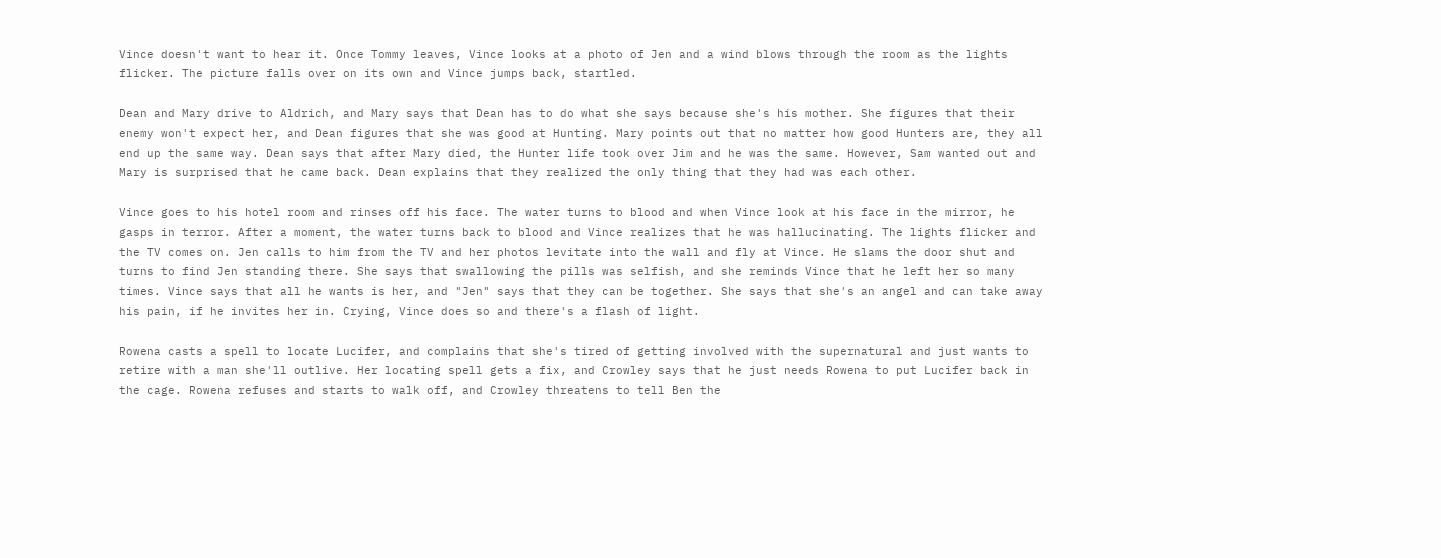Vince doesn't want to hear it. Once Tommy leaves, Vince looks at a photo of Jen and a wind blows through the room as the lights flicker. The picture falls over on its own and Vince jumps back, startled.

Dean and Mary drive to Aldrich, and Mary says that Dean has to do what she says because she's his mother. She figures that their enemy won't expect her, and Dean figures that she was good at Hunting. Mary points out that no matter how good Hunters are, they all end up the same way. Dean says that after Mary died, the Hunter life took over Jim and he was the same. However, Sam wanted out and Mary is surprised that he came back. Dean explains that they realized the only thing that they had was each other.

Vince goes to his hotel room and rinses off his face. The water turns to blood and when Vince look at his face in the mirror, he gasps in terror. After a moment, the water turns back to blood and Vince realizes that he was hallucinating. The lights flicker and the TV comes on. Jen calls to him from the TV and her photos levitate into the wall and fly at Vince. He slams the door shut and turns to find Jen standing there. She says that swallowing the pills was selfish, and she reminds Vince that he left her so many times. Vince says that all he wants is her, and "Jen" says that they can be together. She says that she's an angel and can take away his pain, if he invites her in. Crying, Vince does so and there's a flash of light.

Rowena casts a spell to locate Lucifer, and complains that she's tired of getting involved with the supernatural and just wants to retire with a man she'll outlive. Her locating spell gets a fix, and Crowley says that he just needs Rowena to put Lucifer back in the cage. Rowena refuses and starts to walk off, and Crowley threatens to tell Ben the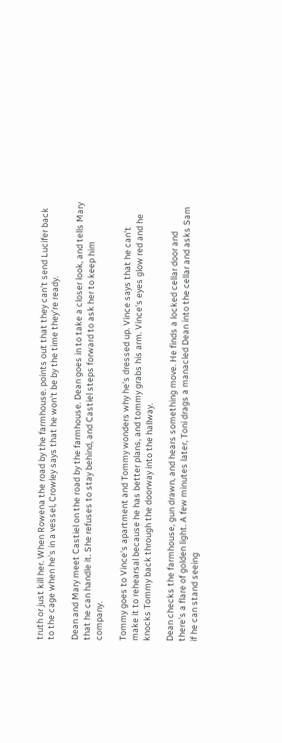truth or just kill her. When Rowena the road by the farmhouse. points out that they can't send Lucifer back to the cage when he's in a vessel, Crowley says that he won't be by the time they're ready.

Dean and Mary meet Castiel on the road by the farmhouse. Dean goes in to take a closer look, and tells Mary that he can handle it. She refuses to stay behind, and Castiel steps forward to ask her to keep him company.

Tommy goes to Vince's apartment and Tommy wonders why he's dressed up. Vince says that he can't make it to rehearsal because he has better plans, and tommy grabs his arm. Vince's eyes glow red and he knocks Tommy back through the doorway into the hallway.

Dean checks the farmhouse, gun drawn, and hears something move. He finds a locked cellar door and there's a flare of golden light. A few minutes later, Toni drags a manacled Dean into the cellar and asks Sam if he can stand seeing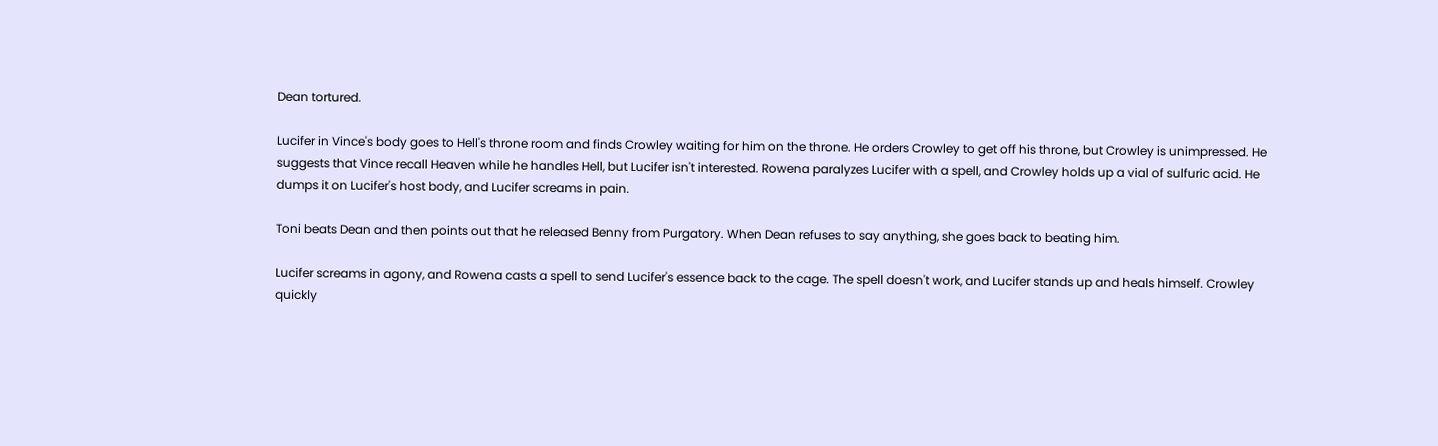Dean tortured.

Lucifer in Vince's body goes to Hell's throne room and finds Crowley waiting for him on the throne. He orders Crowley to get off his throne, but Crowley is unimpressed. He suggests that Vince recall Heaven while he handles Hell, but Lucifer isn't interested. Rowena paralyzes Lucifer with a spell, and Crowley holds up a vial of sulfuric acid. He dumps it on Lucifer's host body, and Lucifer screams in pain.

Toni beats Dean and then points out that he released Benny from Purgatory. When Dean refuses to say anything, she goes back to beating him.

Lucifer screams in agony, and Rowena casts a spell to send Lucifer's essence back to the cage. The spell doesn't work, and Lucifer stands up and heals himself. Crowley quickly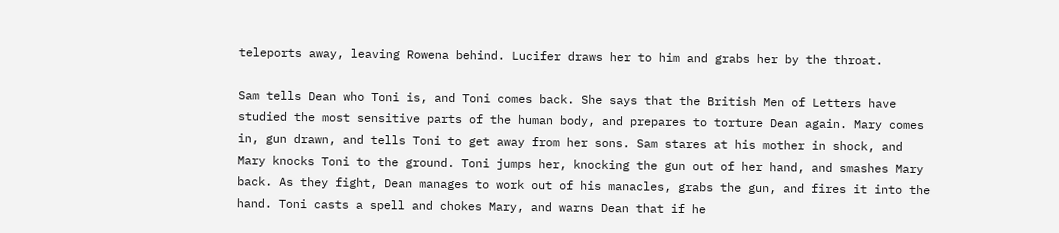teleports away, leaving Rowena behind. Lucifer draws her to him and grabs her by the throat.

Sam tells Dean who Toni is, and Toni comes back. She says that the British Men of Letters have studied the most sensitive parts of the human body, and prepares to torture Dean again. Mary comes in, gun drawn, and tells Toni to get away from her sons. Sam stares at his mother in shock, and Mary knocks Toni to the ground. Toni jumps her, knocking the gun out of her hand, and smashes Mary back. As they fight, Dean manages to work out of his manacles, grabs the gun, and fires it into the hand. Toni casts a spell and chokes Mary, and warns Dean that if he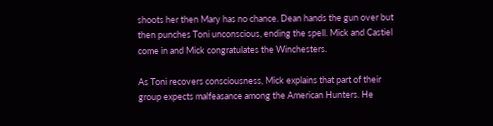shoots her then Mary has no chance. Dean hands the gun over but then punches Toni unconscious, ending the spell. Mick and Castiel come in and Mick congratulates the Winchesters.

As Toni recovers consciousness, Mick explains that part of their group expects malfeasance among the American Hunters. He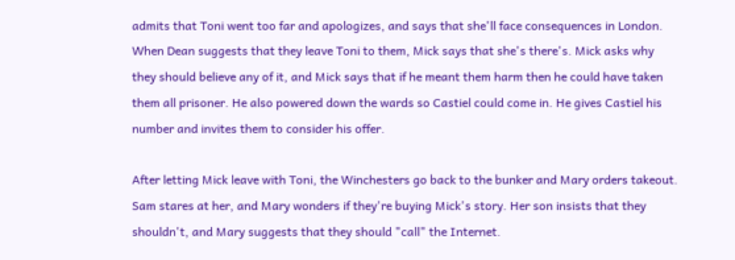admits that Toni went too far and apologizes, and says that she'll face consequences in London. When Dean suggests that they leave Toni to them, Mick says that she's there's. Mick asks why they should believe any of it, and Mick says that if he meant them harm then he could have taken them all prisoner. He also powered down the wards so Castiel could come in. He gives Castiel his number and invites them to consider his offer.

After letting Mick leave with Toni, the Winchesters go back to the bunker and Mary orders takeout. Sam stares at her, and Mary wonders if they're buying Mick's story. Her son insists that they shouldn't, and Mary suggests that they should "call" the Internet.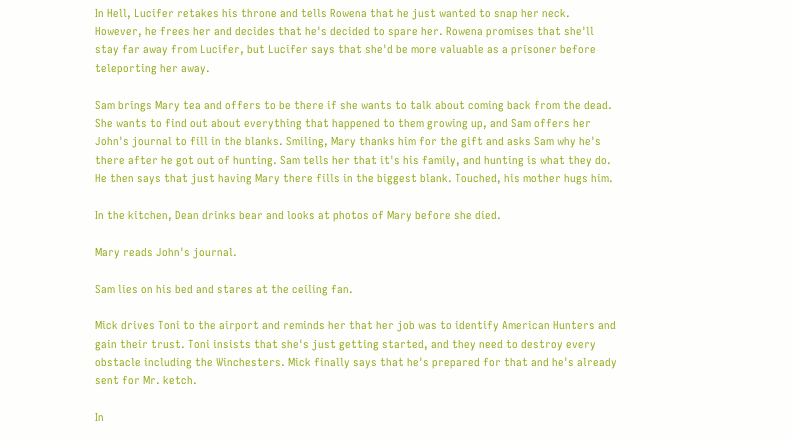In Hell, Lucifer retakes his throne and tells Rowena that he just wanted to snap her neck. However, he frees her and decides that he's decided to spare her. Rowena promises that she'll stay far away from Lucifer, but Lucifer says that she'd be more valuable as a prisoner before teleporting her away.

Sam brings Mary tea and offers to be there if she wants to talk about coming back from the dead. She wants to find out about everything that happened to them growing up, and Sam offers her John's journal to fill in the blanks. Smiling, Mary thanks him for the gift and asks Sam why he's there after he got out of hunting. Sam tells her that it's his family, and hunting is what they do. He then says that just having Mary there fills in the biggest blank. Touched, his mother hugs him.

In the kitchen, Dean drinks bear and looks at photos of Mary before she died.

Mary reads John's journal.

Sam lies on his bed and stares at the ceiling fan.

Mick drives Toni to the airport and reminds her that her job was to identify American Hunters and gain their trust. Toni insists that she's just getting started, and they need to destroy every obstacle including the Winchesters. Mick finally says that he's prepared for that and he's already sent for Mr. ketch.

In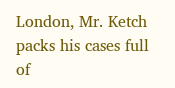London, Mr. Ketch packs his cases full of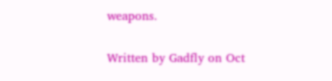weapons.

Written by Gadfly on Oct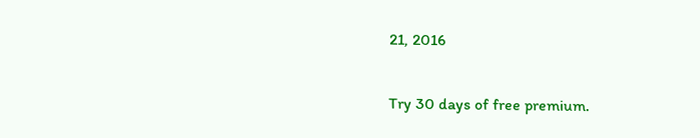21, 2016

Try 30 days of free premium.